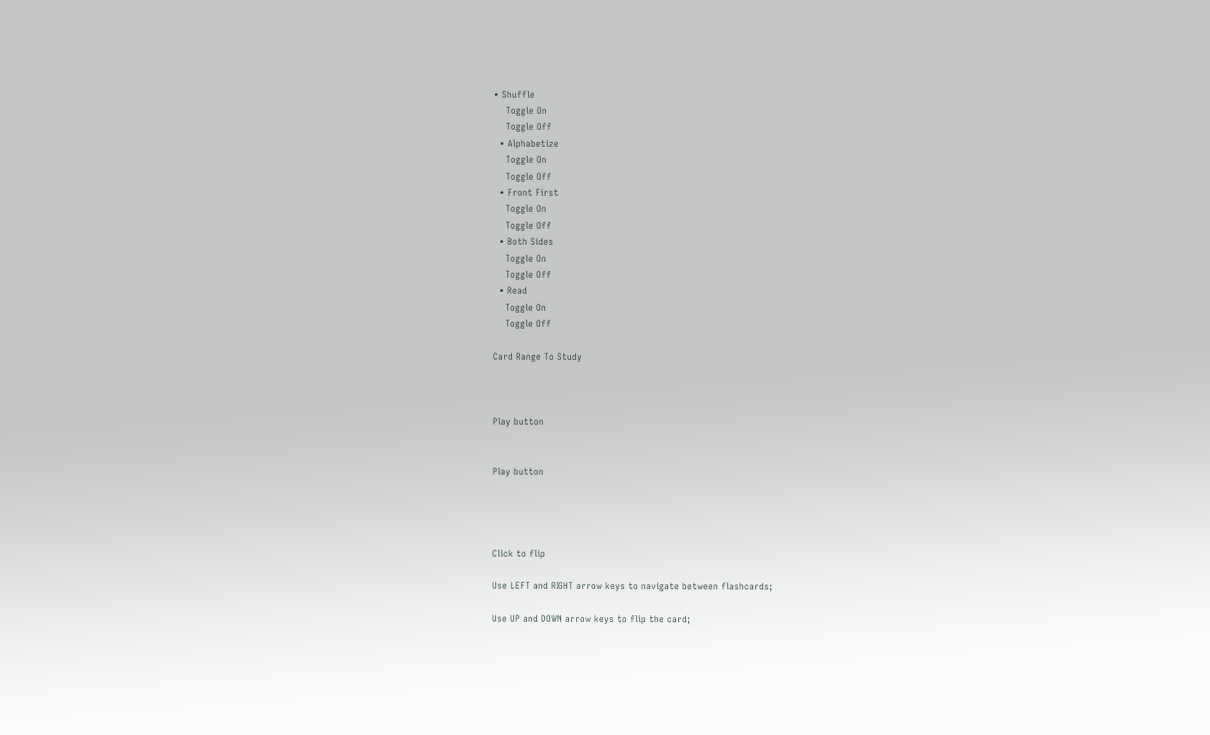• Shuffle
    Toggle On
    Toggle Off
  • Alphabetize
    Toggle On
    Toggle Off
  • Front First
    Toggle On
    Toggle Off
  • Both Sides
    Toggle On
    Toggle Off
  • Read
    Toggle On
    Toggle Off

Card Range To Study



Play button


Play button




Click to flip

Use LEFT and RIGHT arrow keys to navigate between flashcards;

Use UP and DOWN arrow keys to flip the card;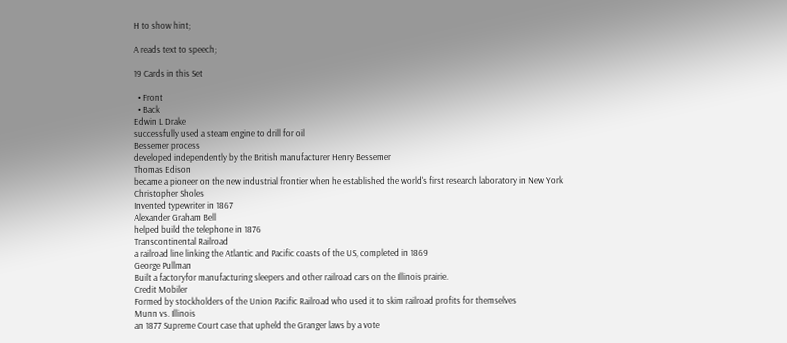H to show hint;

A reads text to speech;

19 Cards in this Set

  • Front
  • Back
Edwin L Drake
successfully used a steam engine to drill for oil
Bessemer process
developed independently by the British manufacturer Henry Bessemer
Thomas Edison
became a pioneer on the new industrial frontier when he established the world's first research laboratory in New York
Christopher Sholes
Invented typewriter in 1867
Alexander Graham Bell
helped build the telephone in 1876
Transcontinental Railroad
a railroad line linking the Atlantic and Pacific coasts of the US, completed in 1869
George Pullman
Built a factoryfor manufacturing sleepers and other railroad cars on the Illinois prairie.
Credit Mobiler
Formed by stockholders of the Union Pacific Railroad who used it to skim railroad profits for themselves
Munn vs. Illinois
an 1877 Supreme Court case that upheld the Granger laws by a vote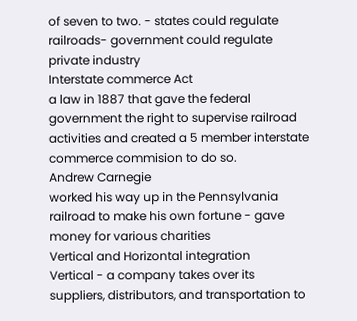of seven to two. - states could regulate railroads- government could regulate private industry
Interstate commerce Act
a law in 1887 that gave the federal government the right to supervise railroad activities and created a 5 member interstate commerce commision to do so.
Andrew Carnegie
worked his way up in the Pennsylvania railroad to make his own fortune - gave money for various charities
Vertical and Horizontal integration
Vertical - a company takes over its suppliers, distributors, and transportation to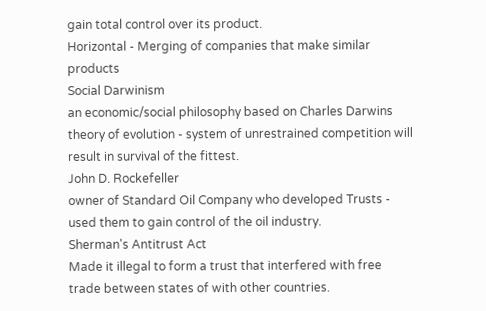gain total control over its product.
Horizontal - Merging of companies that make similar products
Social Darwinism
an economic/social philosophy based on Charles Darwins theory of evolution - system of unrestrained competition will result in survival of the fittest.
John D. Rockefeller
owner of Standard Oil Company who developed Trusts - used them to gain control of the oil industry.
Sherman's Antitrust Act
Made it illegal to form a trust that interfered with free trade between states of with other countries.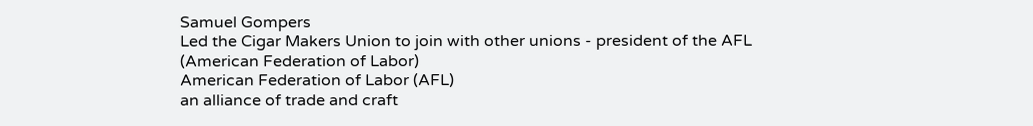Samuel Gompers
Led the Cigar Makers Union to join with other unions - president of the AFL (American Federation of Labor)
American Federation of Labor (AFL)
an alliance of trade and craft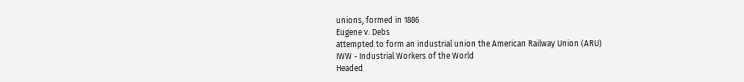unions, formed in 1886
Eugene v. Debs
attempted to form an industrial union the American Railway Union (ARU)
IWW - Industrial Workers of the World
Headed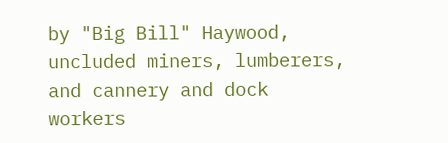by "Big Bill" Haywood, uncluded miners, lumberers, and cannery and dock workers